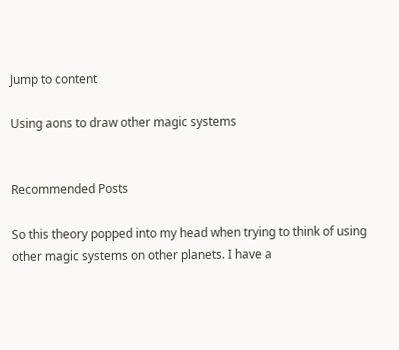Jump to content

Using aons to draw other magic systems


Recommended Posts

So this theory popped into my head when trying to think of using other magic systems on other planets. I have a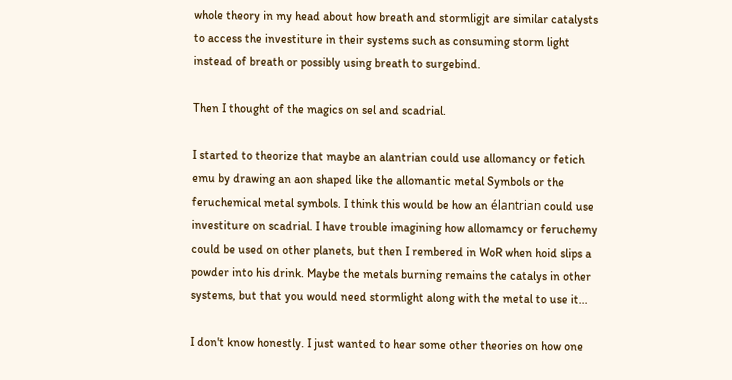whole theory in my head about how breath and stormligjt are similar catalysts to access the investiture in their systems such as consuming storm light instead of breath or possibly using breath to surgebind.

Then I thought of the magics on sel and scadrial.

I started to theorize that maybe an alantrian could use allomancy or fetich emu by drawing an aon shaped like the allomantic metal Symbols or the feruchemical metal symbols. I think this would be how an élantrian could use investiture on scadrial. I have trouble imagining how allomamcy or feruchemy could be used on other planets, but then I rembered in WoR when hoid slips a powder into his drink. Maybe the metals burning remains the catalys in other systems, but that you would need stormlight along with the metal to use it...

I don't know honestly. I just wanted to hear some other theories on how one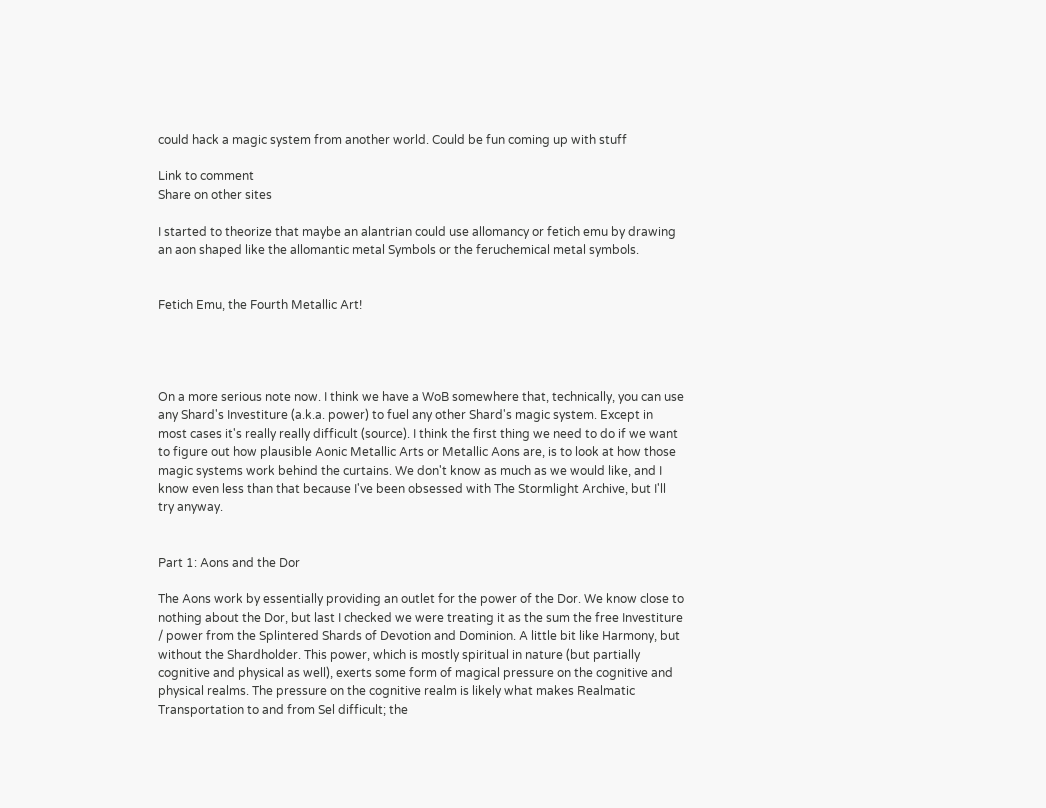could hack a magic system from another world. Could be fun coming up with stuff

Link to comment
Share on other sites

I started to theorize that maybe an alantrian could use allomancy or fetich emu by drawing an aon shaped like the allomantic metal Symbols or the feruchemical metal symbols.


Fetich Emu, the Fourth Metallic Art!




On a more serious note now. I think we have a WoB somewhere that, technically, you can use any Shard's Investiture (a.k.a. power) to fuel any other Shard's magic system. Except in most cases it's really really difficult (source). I think the first thing we need to do if we want to figure out how plausible Aonic Metallic Arts or Metallic Aons are, is to look at how those magic systems work behind the curtains. We don't know as much as we would like, and I know even less than that because I've been obsessed with The Stormlight Archive, but I'll try anyway.


Part 1: Aons and the Dor

The Aons work by essentially providing an outlet for the power of the Dor. We know close to nothing about the Dor, but last I checked we were treating it as the sum the free Investiture / power from the Splintered Shards of Devotion and Dominion. A little bit like Harmony, but without the Shardholder. This power, which is mostly spiritual in nature (but partially cognitive and physical as well), exerts some form of magical pressure on the cognitive and physical realms. The pressure on the cognitive realm is likely what makes Realmatic Transportation to and from Sel difficult; the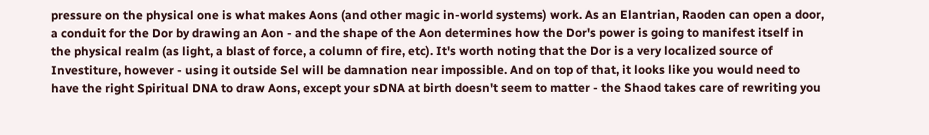pressure on the physical one is what makes Aons (and other magic in-world systems) work. As an Elantrian, Raoden can open a door, a conduit for the Dor by drawing an Aon - and the shape of the Aon determines how the Dor's power is going to manifest itself in the physical realm (as light, a blast of force, a column of fire, etc). It's worth noting that the Dor is a very localized source of Investiture, however - using it outside Sel will be damnation near impossible. And on top of that, it looks like you would need to have the right Spiritual DNA to draw Aons, except your sDNA at birth doesn't seem to matter - the Shaod takes care of rewriting you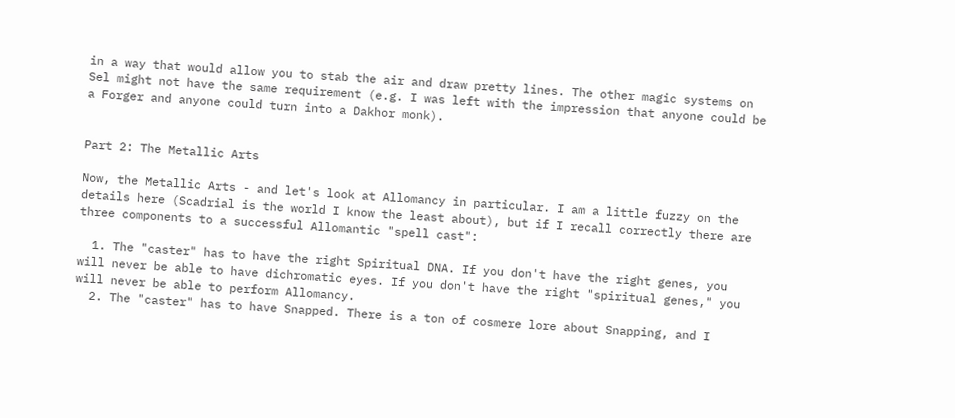in a way that would allow you to stab the air and draw pretty lines. The other magic systems on Sel might not have the same requirement (e.g. I was left with the impression that anyone could be a Forger and anyone could turn into a Dakhor monk).


Part 2: The Metallic Arts

Now, the Metallic Arts - and let's look at Allomancy in particular. I am a little fuzzy on the details here (Scadrial is the world I know the least about), but if I recall correctly there are three components to a successful Allomantic "spell cast":

  1. The "caster" has to have the right Spiritual DNA. If you don't have the right genes, you will never be able to have dichromatic eyes. If you don't have the right "spiritual genes," you will never be able to perform Allomancy.
  2. The "caster" has to have Snapped. There is a ton of cosmere lore about Snapping, and I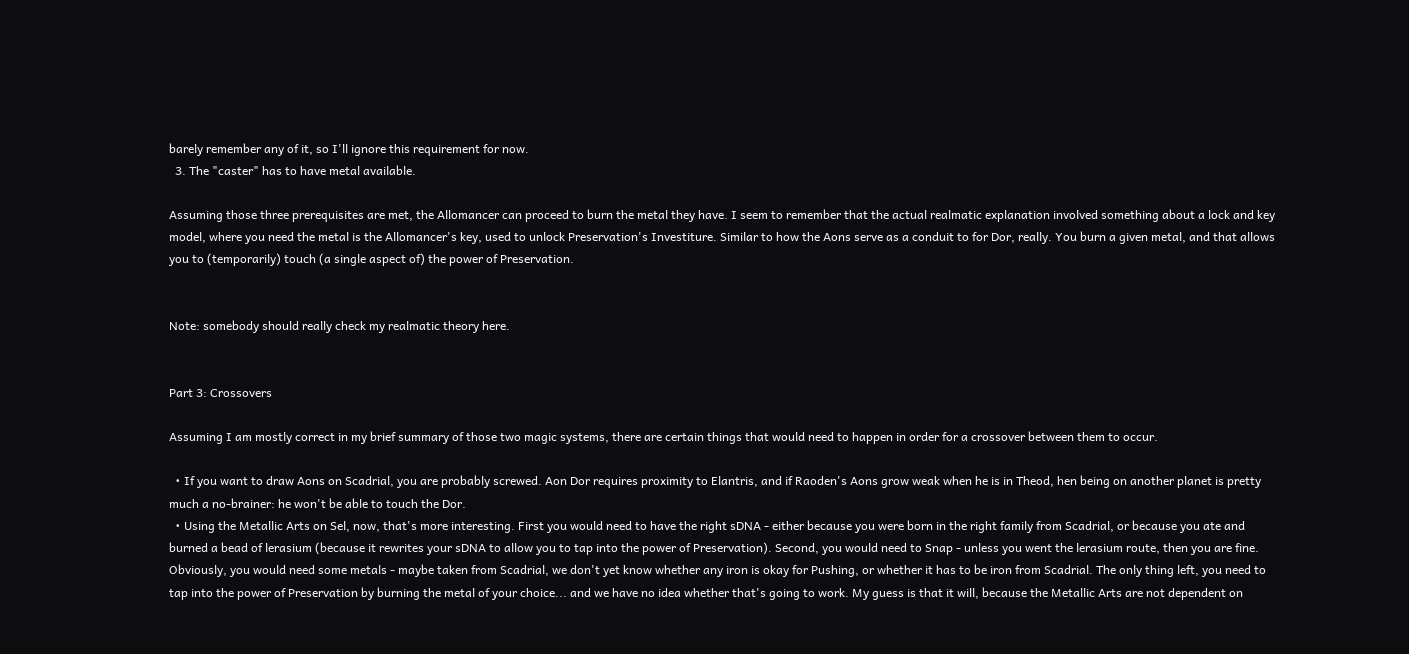barely remember any of it, so I'll ignore this requirement for now.
  3. The "caster" has to have metal available.

Assuming those three prerequisites are met, the Allomancer can proceed to burn the metal they have. I seem to remember that the actual realmatic explanation involved something about a lock and key model, where you need the metal is the Allomancer's key, used to unlock Preservation's Investiture. Similar to how the Aons serve as a conduit to for Dor, really. You burn a given metal, and that allows you to (temporarily) touch (a single aspect of) the power of Preservation.


Note: somebody should really check my realmatic theory here.


Part 3: Crossovers

Assuming I am mostly correct in my brief summary of those two magic systems, there are certain things that would need to happen in order for a crossover between them to occur.

  • If you want to draw Aons on Scadrial, you are probably screwed. Aon Dor requires proximity to Elantris, and if Raoden's Aons grow weak when he is in Theod, hen being on another planet is pretty much a no-brainer: he won't be able to touch the Dor.
  • Using the Metallic Arts on Sel, now, that's more interesting. First you would need to have the right sDNA - either because you were born in the right family from Scadrial, or because you ate and burned a bead of lerasium (because it rewrites your sDNA to allow you to tap into the power of Preservation). Second, you would need to Snap - unless you went the lerasium route, then you are fine. Obviously, you would need some metals - maybe taken from Scadrial, we don't yet know whether any iron is okay for Pushing, or whether it has to be iron from Scadrial. The only thing left, you need to tap into the power of Preservation by burning the metal of your choice... and we have no idea whether that's going to work. My guess is that it will, because the Metallic Arts are not dependent on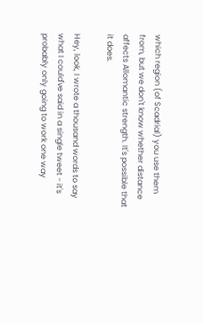which region (of Scadrial) you use them from, but we don't know whether distance affects Allomantic strength. It's possible that it does.

Hey, look, I wrote a thousand words to say what I could've said in a single tweet - it's probably only going to work one way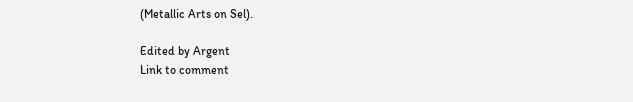(Metallic Arts on Sel).

Edited by Argent
Link to comment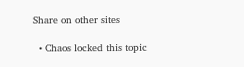Share on other sites

  • Chaos locked this topic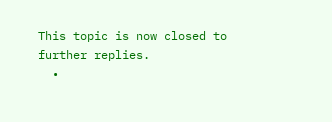This topic is now closed to further replies.
  •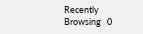Recently Browsing   0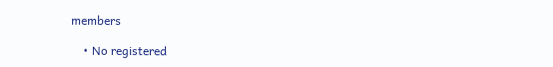members

    • No registered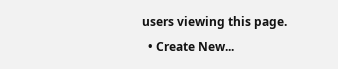users viewing this page.
  • Create New...